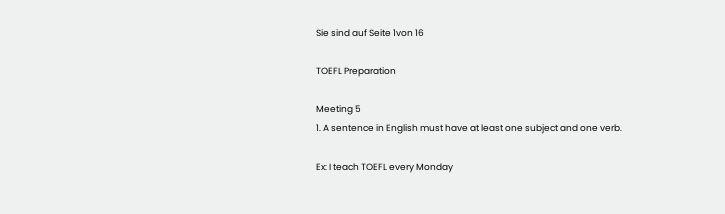Sie sind auf Seite 1von 16

TOEFL Preparation

Meeting 5
1. A sentence in English must have at least one subject and one verb.

Ex: I teach TOEFL every Monday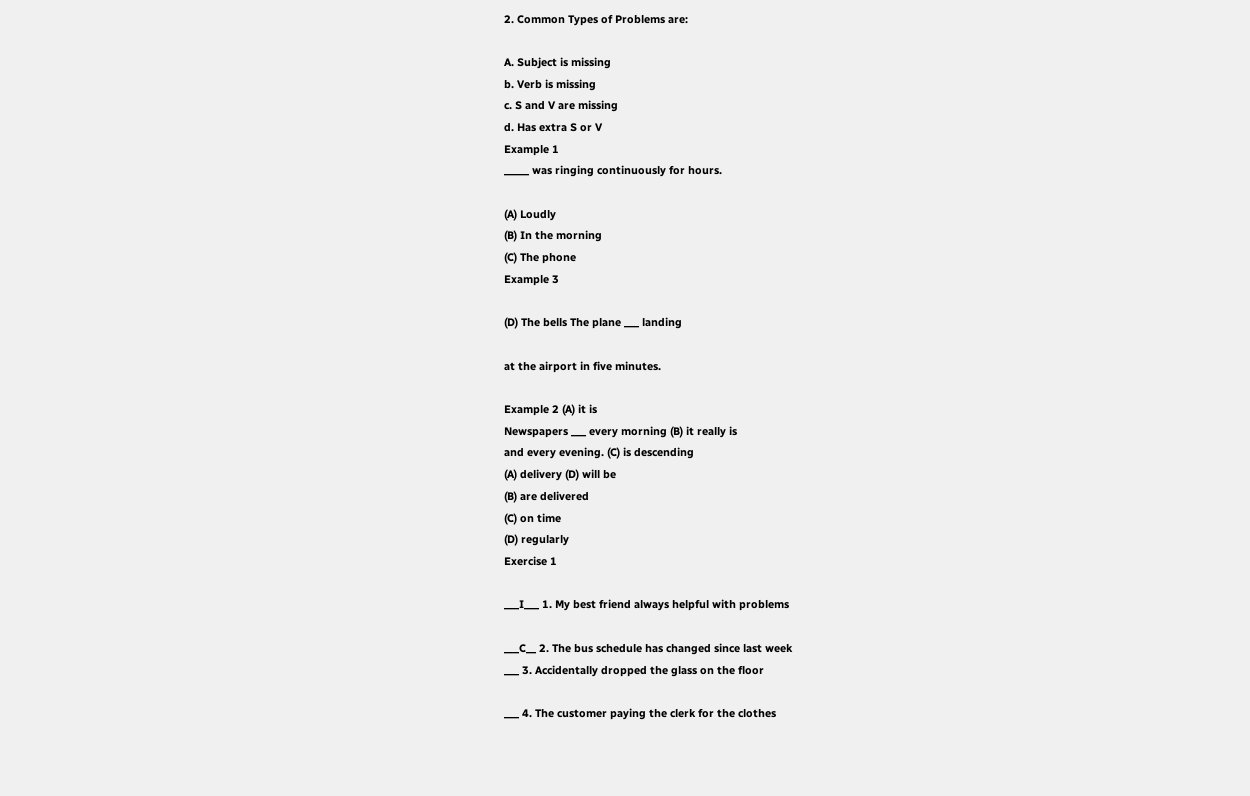2. Common Types of Problems are:

A. Subject is missing
b. Verb is missing
c. S and V are missing
d. Has extra S or V
Example 1
_____ was ringing continuously for hours.

(A) Loudly
(B) In the morning
(C) The phone
Example 3

(D) The bells The plane ___ landing

at the airport in five minutes.

Example 2 (A) it is
Newspapers ___ every morning (B) it really is
and every evening. (C) is descending
(A) delivery (D) will be
(B) are delivered
(C) on time
(D) regularly
Exercise 1

___I___ 1. My best friend always helpful with problems

___C__ 2. The bus schedule has changed since last week
___ 3. Accidentally dropped the glass on the floor

___ 4. The customer paying the clerk for the clothes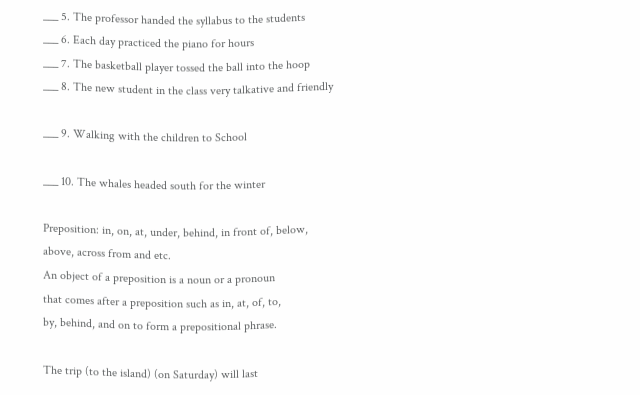___ 5. The professor handed the syllabus to the students
___ 6. Each day practiced the piano for hours
___ 7. The basketball player tossed the ball into the hoop
___ 8. The new student in the class very talkative and friendly

___ 9. Walking with the children to School

___ 10. The whales headed south for the winter

Preposition: in, on, at, under, behind, in front of, below,
above, across from and etc.
An object of a preposition is a noun or a pronoun
that comes after a preposition such as in, at, of, to,
by, behind, and on to form a prepositional phrase.

The trip (to the island) (on Saturday) will last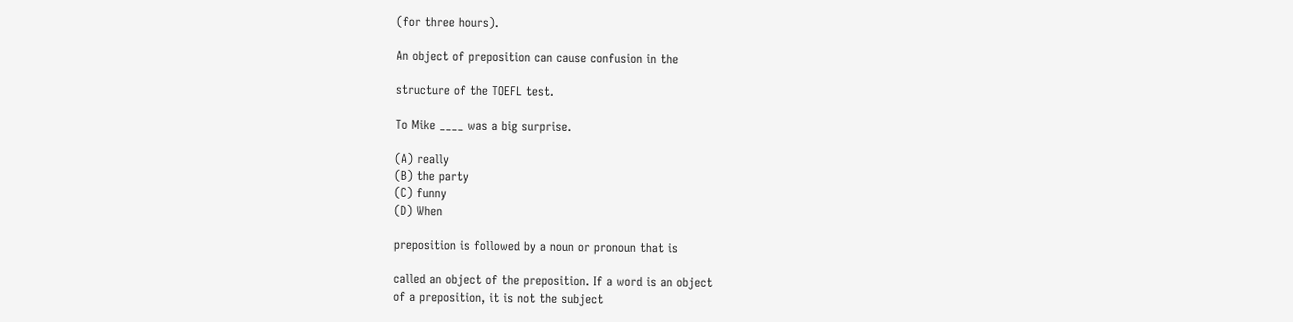(for three hours).

An object of preposition can cause confusion in the

structure of the TOEFL test.

To Mike ____ was a big surprise.

(A) really
(B) the party
(C) funny
(D) When

preposition is followed by a noun or pronoun that is

called an object of the preposition. If a word is an object
of a preposition, it is not the subject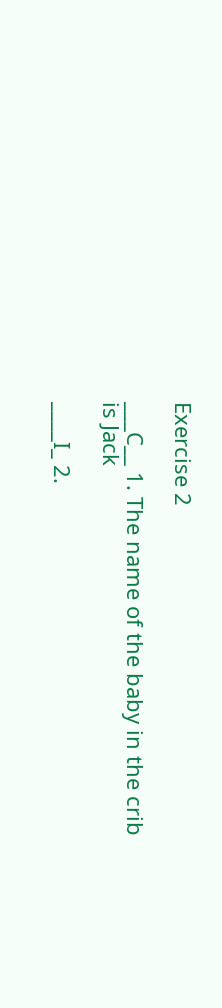Exercise 2

___C__ 1. The name of the baby in the crib is Jack

____I_ 2.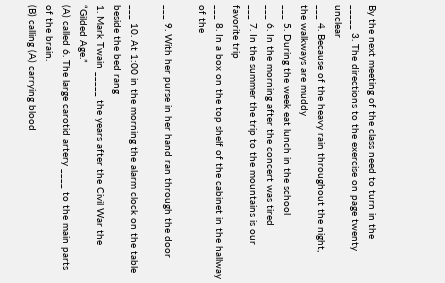By the next meeting of the class need to turn in the
_____ 3. The directions to the exercise on page twenty unclear
___ 4. Because of the heavy rain throughout the night,
the walkways are muddy
___ 5. During the week eat lunch in the school
___ 6. In the morning after the concert was tired
___ 7. In the summer the trip to the mountains is our
favorite trip
___ 8. In a box on the top shelf of the cabinet in the hallway of the

___ 9. With her purse in her hand ran through the door

___ 10. At 1:00 in the morning the alarm clock on the table
beside the bed rang
1. Mark Twain _____ the years after the Civil War the “Gilded Age.”
(A) called 6. The large carotid artery ____ to the main parts of the brain.
(B) calling (A) carrying blood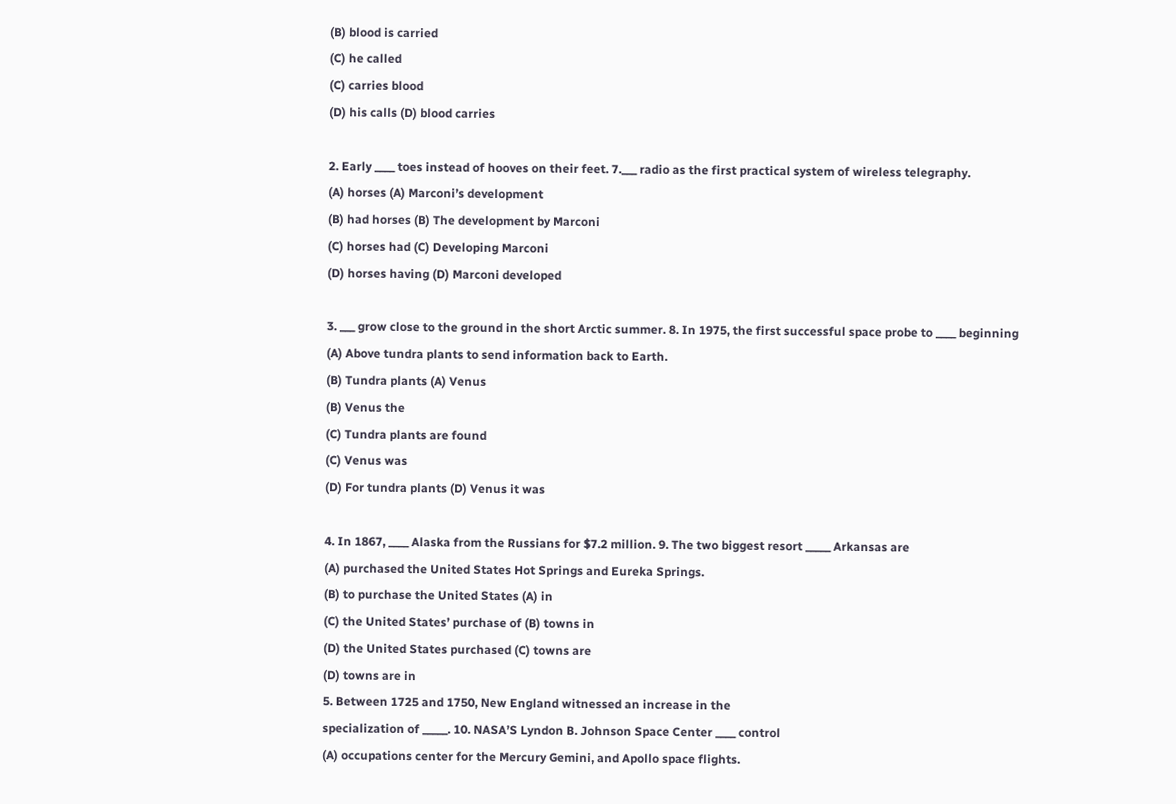(B) blood is carried
(C) he called
(C) carries blood
(D) his calls (D) blood carries

2. Early ____ toes instead of hooves on their feet. 7.___ radio as the first practical system of wireless telegraphy.
(A) horses (A) Marconi’s development
(B) had horses (B) The development by Marconi
(C) horses had (C) Developing Marconi
(D) horses having (D) Marconi developed

3. ___ grow close to the ground in the short Arctic summer. 8. In 1975, the first successful space probe to ____ beginning
(A) Above tundra plants to send information back to Earth.
(B) Tundra plants (A) Venus
(B) Venus the
(C) Tundra plants are found
(C) Venus was
(D) For tundra plants (D) Venus it was

4. In 1867, ____ Alaska from the Russians for $7.2 million. 9. The two biggest resort _____ Arkansas are
(A) purchased the United States Hot Springs and Eureka Springs.
(B) to purchase the United States (A) in
(C) the United States’ purchase of (B) towns in
(D) the United States purchased (C) towns are
(D) towns are in
5. Between 1725 and 1750, New England witnessed an increase in the
specialization of _____. 10. NASA’S Lyndon B. Johnson Space Center ____ control
(A) occupations center for the Mercury Gemini, and Apollo space flights.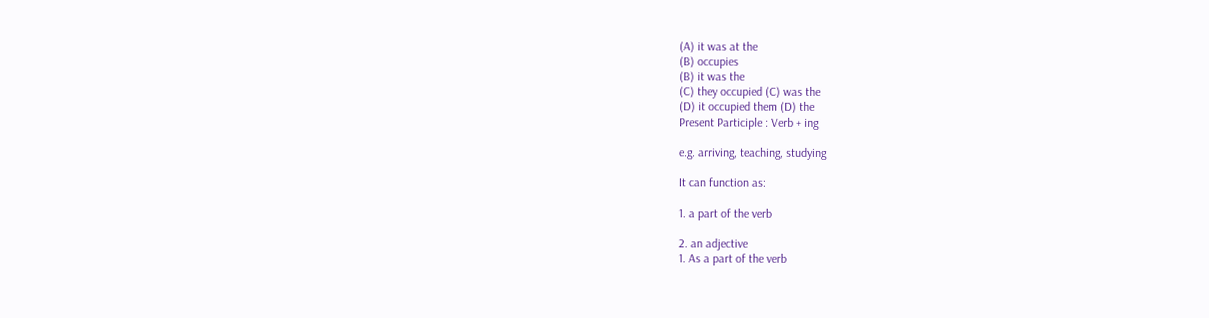(A) it was at the
(B) occupies
(B) it was the
(C) they occupied (C) was the
(D) it occupied them (D) the
Present Participle : Verb + ing

e.g. arriving, teaching, studying

It can function as:

1. a part of the verb

2. an adjective
1. As a part of the verb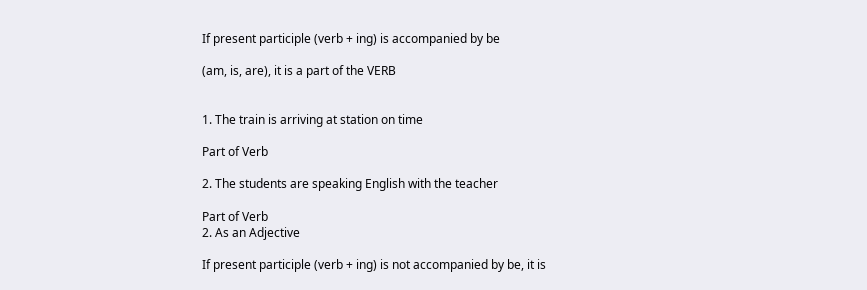If present participle (verb + ing) is accompanied by be

(am, is, are), it is a part of the VERB


1. The train is arriving at station on time

Part of Verb

2. The students are speaking English with the teacher

Part of Verb
2. As an Adjective

If present participle (verb + ing) is not accompanied by be, it is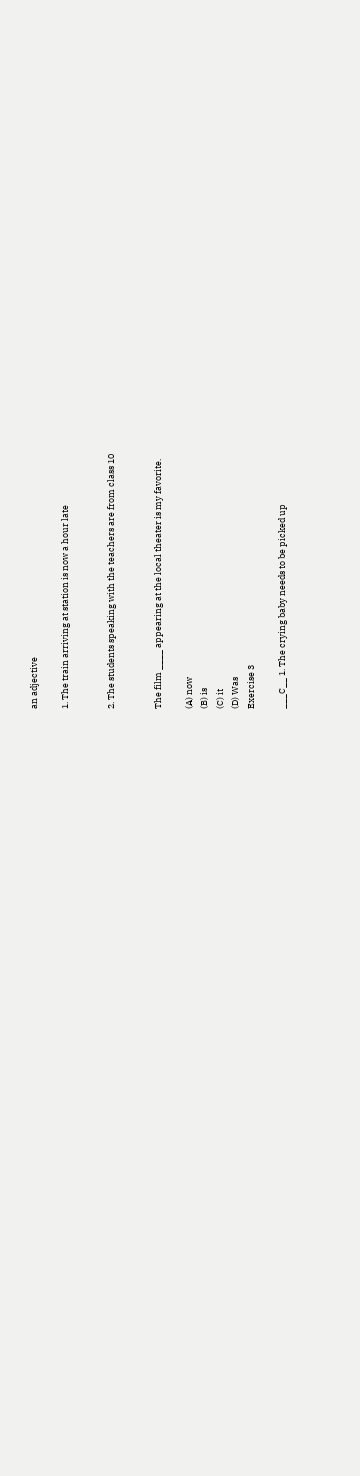an adjective

1. The train arriving at station is now a hour late


2. The students speaking with the teachers are from class 10


The film ____ appearing at the local theater is my favorite.

(A) now
(B) is
(C) it
(D) Was
Exercise 3

___C__ 1. The crying baby needs to be picked up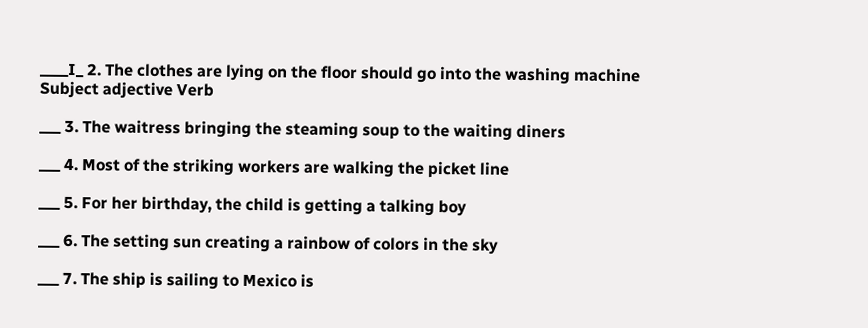____I_ 2. The clothes are lying on the floor should go into the washing machine
Subject adjective Verb

___ 3. The waitress bringing the steaming soup to the waiting diners

___ 4. Most of the striking workers are walking the picket line

___ 5. For her birthday, the child is getting a talking boy

___ 6. The setting sun creating a rainbow of colors in the sky

___ 7. The ship is sailing to Mexico is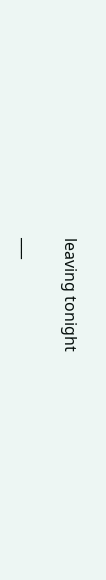leaving tonight

___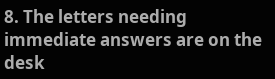8. The letters needing immediate answers are on the desk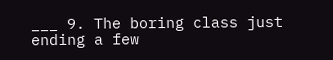___ 9. The boring class just ending a few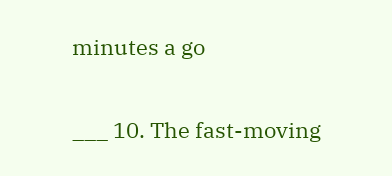minutes a go

___ 10. The fast-moving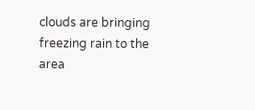clouds are bringing freezing rain to the area